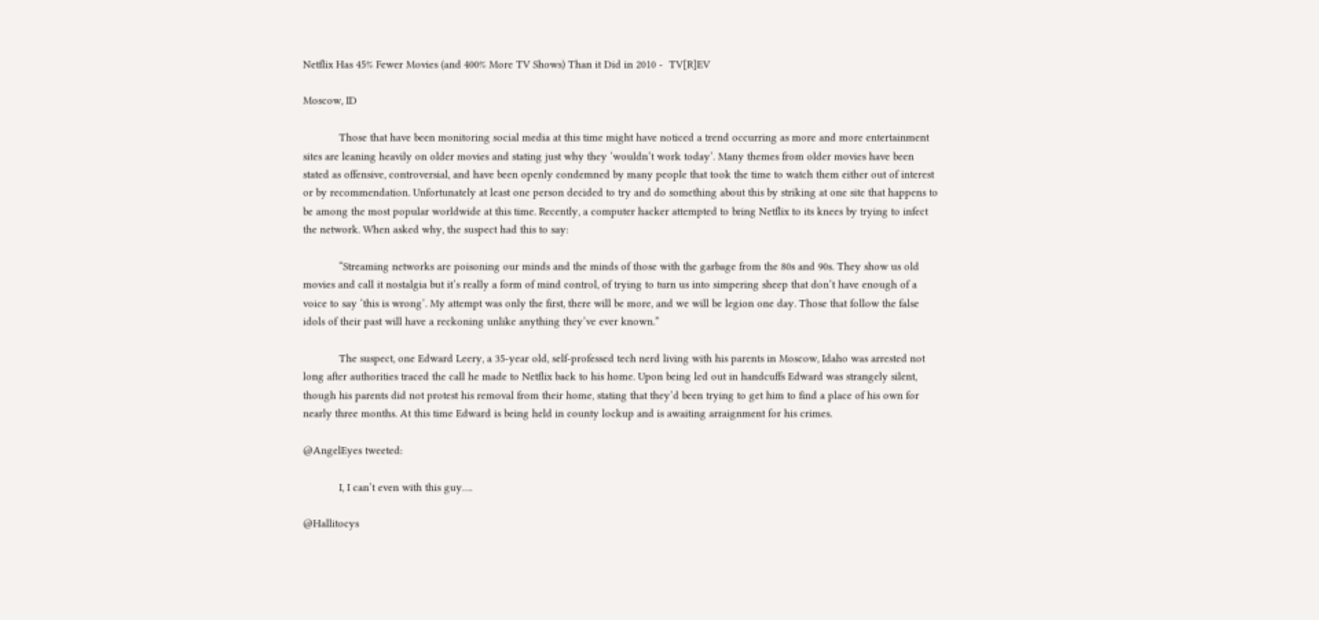Netflix Has 45% Fewer Movies (and 400% More TV Shows) Than it Did in 2010 -  TV[R]EV

Moscow, ID

            Those that have been monitoring social media at this time might have noticed a trend occurring as more and more entertainment sites are leaning heavily on older movies and stating just why they ‘wouldn’t work today’. Many themes from older movies have been stated as offensive, controversial, and have been openly condemned by many people that took the time to watch them either out of interest or by recommendation. Unfortunately at least one person decided to try and do something about this by striking at one site that happens to be among the most popular worldwide at this time. Recently, a computer hacker attempted to bring Netflix to its knees by trying to infect the network. When asked why, the suspect had this to say:

            “Streaming networks are poisoning our minds and the minds of those with the garbage from the 80s and 90s. They show us old movies and call it nostalgia but it’s really a form of mind control, of trying to turn us into simpering sheep that don’t have enough of a voice to say ‘this is wrong’. My attempt was only the first, there will be more, and we will be legion one day. Those that follow the false idols of their past will have a reckoning unlike anything they’ve ever known.”

            The suspect, one Edward Leery, a 35-year old, self-professed tech nerd living with his parents in Moscow, Idaho was arrested not long after authorities traced the call he made to Netflix back to his home. Upon being led out in handcuffs Edward was strangely silent, though his parents did not protest his removal from their home, stating that they’d been trying to get him to find a place of his own for nearly three months. At this time Edward is being held in county lockup and is awaiting arraignment for his crimes.

@AngelEyes tweeted:

            I, I can’t even with this guy….

@Hallitocys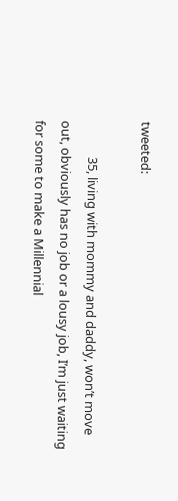tweeted:

            35, living with mommy and daddy, won’t move out, obviously has no job or a lousy job, I’m just waiting for some to make a Millennial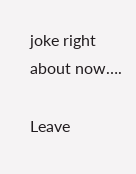joke right about now….

Leave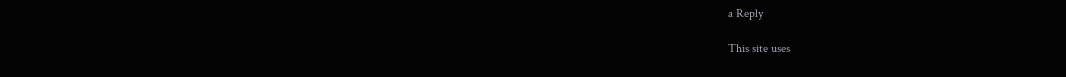a Reply

This site uses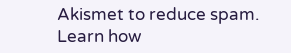Akismet to reduce spam. Learn how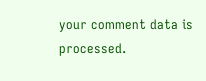your comment data is processed.